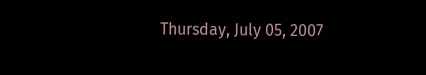Thursday, July 05, 2007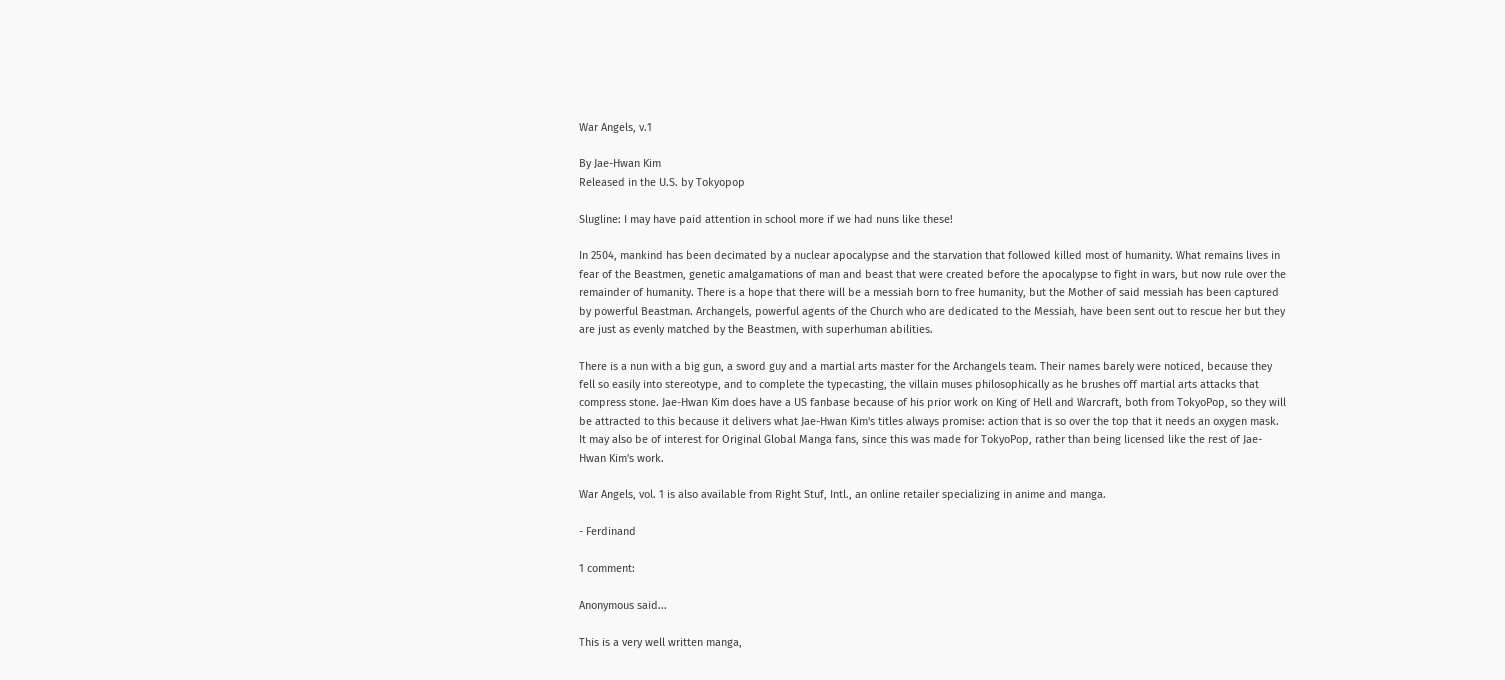War Angels, v.1

By Jae-Hwan Kim
Released in the U.S. by Tokyopop

Slugline: I may have paid attention in school more if we had nuns like these!

In 2504, mankind has been decimated by a nuclear apocalypse and the starvation that followed killed most of humanity. What remains lives in fear of the Beastmen, genetic amalgamations of man and beast that were created before the apocalypse to fight in wars, but now rule over the remainder of humanity. There is a hope that there will be a messiah born to free humanity, but the Mother of said messiah has been captured by powerful Beastman. Archangels, powerful agents of the Church who are dedicated to the Messiah, have been sent out to rescue her but they are just as evenly matched by the Beastmen, with superhuman abilities.

There is a nun with a big gun, a sword guy and a martial arts master for the Archangels team. Their names barely were noticed, because they fell so easily into stereotype, and to complete the typecasting, the villain muses philosophically as he brushes off martial arts attacks that compress stone. Jae-Hwan Kim does have a US fanbase because of his prior work on King of Hell and Warcraft, both from TokyoPop, so they will be attracted to this because it delivers what Jae-Hwan Kim's titles always promise: action that is so over the top that it needs an oxygen mask. It may also be of interest for Original Global Manga fans, since this was made for TokyoPop, rather than being licensed like the rest of Jae-Hwan Kim's work.

War Angels, vol. 1 is also available from Right Stuf, Intl., an online retailer specializing in anime and manga.

- Ferdinand

1 comment:

Anonymous said...

This is a very well written manga,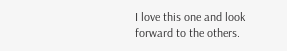I love this one and look forward to the others.